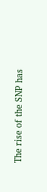The rise of the SNP has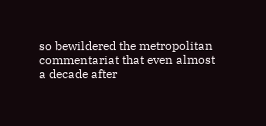so bewildered the metropolitan commentariat that even almost a decade after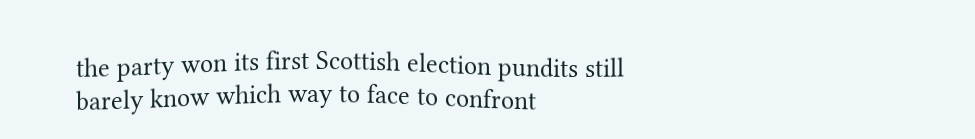the party won its first Scottish election pundits still barely know which way to face to confront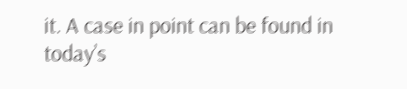it. A case in point can be found in today’s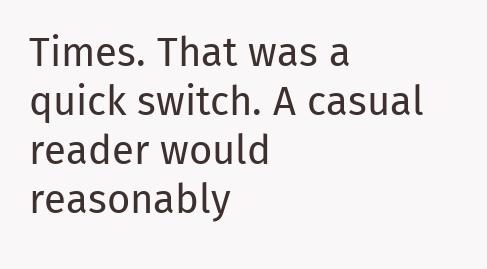Times. That was a quick switch. A casual reader would reasonably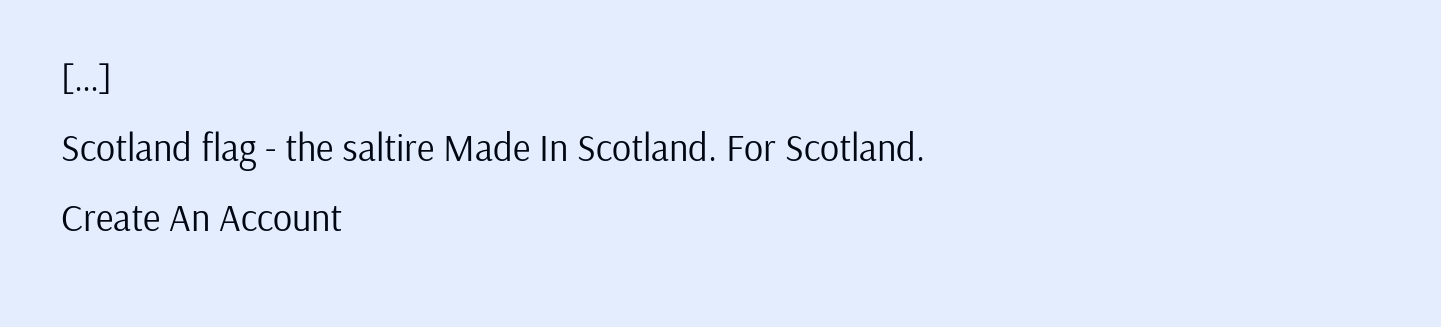[…]
Scotland flag - the saltire Made In Scotland. For Scotland.
Create An Account